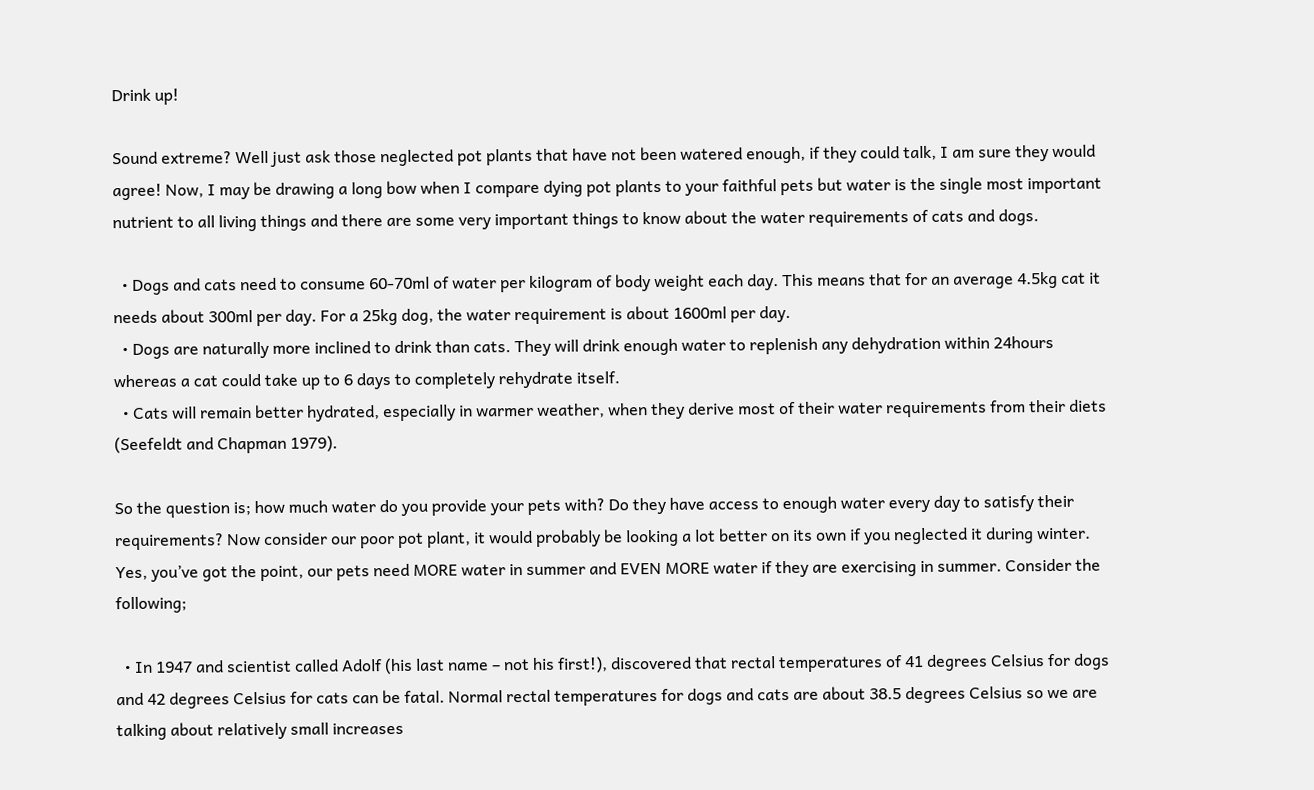Drink up!

Sound extreme? Well just ask those neglected pot plants that have not been watered enough, if they could talk, I am sure they would agree! Now, I may be drawing a long bow when I compare dying pot plants to your faithful pets but water is the single most important nutrient to all living things and there are some very important things to know about the water requirements of cats and dogs.

  • Dogs and cats need to consume 60-70ml of water per kilogram of body weight each day. This means that for an average 4.5kg cat it needs about 300ml per day. For a 25kg dog, the water requirement is about 1600ml per day.
  • Dogs are naturally more inclined to drink than cats. They will drink enough water to replenish any dehydration within 24hours whereas a cat could take up to 6 days to completely rehydrate itself.
  • Cats will remain better hydrated, especially in warmer weather, when they derive most of their water requirements from their diets (Seefeldt and Chapman 1979).

So the question is; how much water do you provide your pets with? Do they have access to enough water every day to satisfy their requirements? Now consider our poor pot plant, it would probably be looking a lot better on its own if you neglected it during winter. Yes, you’ve got the point, our pets need MORE water in summer and EVEN MORE water if they are exercising in summer. Consider the following;

  • In 1947 and scientist called Adolf (his last name – not his first!), discovered that rectal temperatures of 41 degrees Celsius for dogs and 42 degrees Celsius for cats can be fatal. Normal rectal temperatures for dogs and cats are about 38.5 degrees Celsius so we are talking about relatively small increases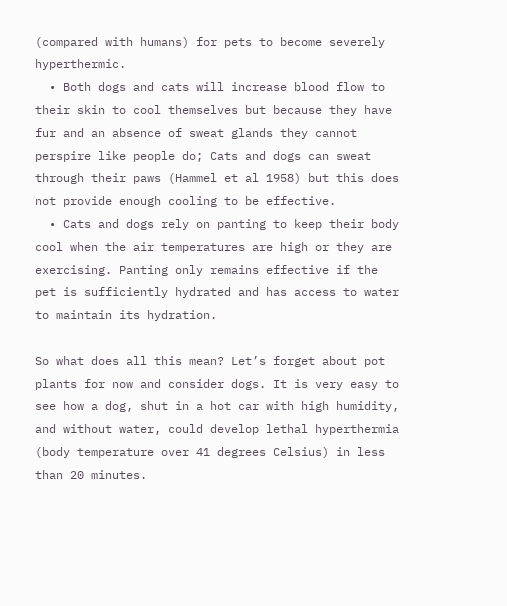(compared with humans) for pets to become severely hyperthermic.
  • Both dogs and cats will increase blood flow to their skin to cool themselves but because they have fur and an absence of sweat glands they cannot perspire like people do; Cats and dogs can sweat through their paws (Hammel et al 1958) but this does not provide enough cooling to be effective.
  • Cats and dogs rely on panting to keep their body cool when the air temperatures are high or they are exercising. Panting only remains effective if the pet is sufficiently hydrated and has access to water to maintain its hydration.

So what does all this mean? Let’s forget about pot plants for now and consider dogs. It is very easy to see how a dog, shut in a hot car with high humidity, and without water, could develop lethal hyperthermia (body temperature over 41 degrees Celsius) in less than 20 minutes.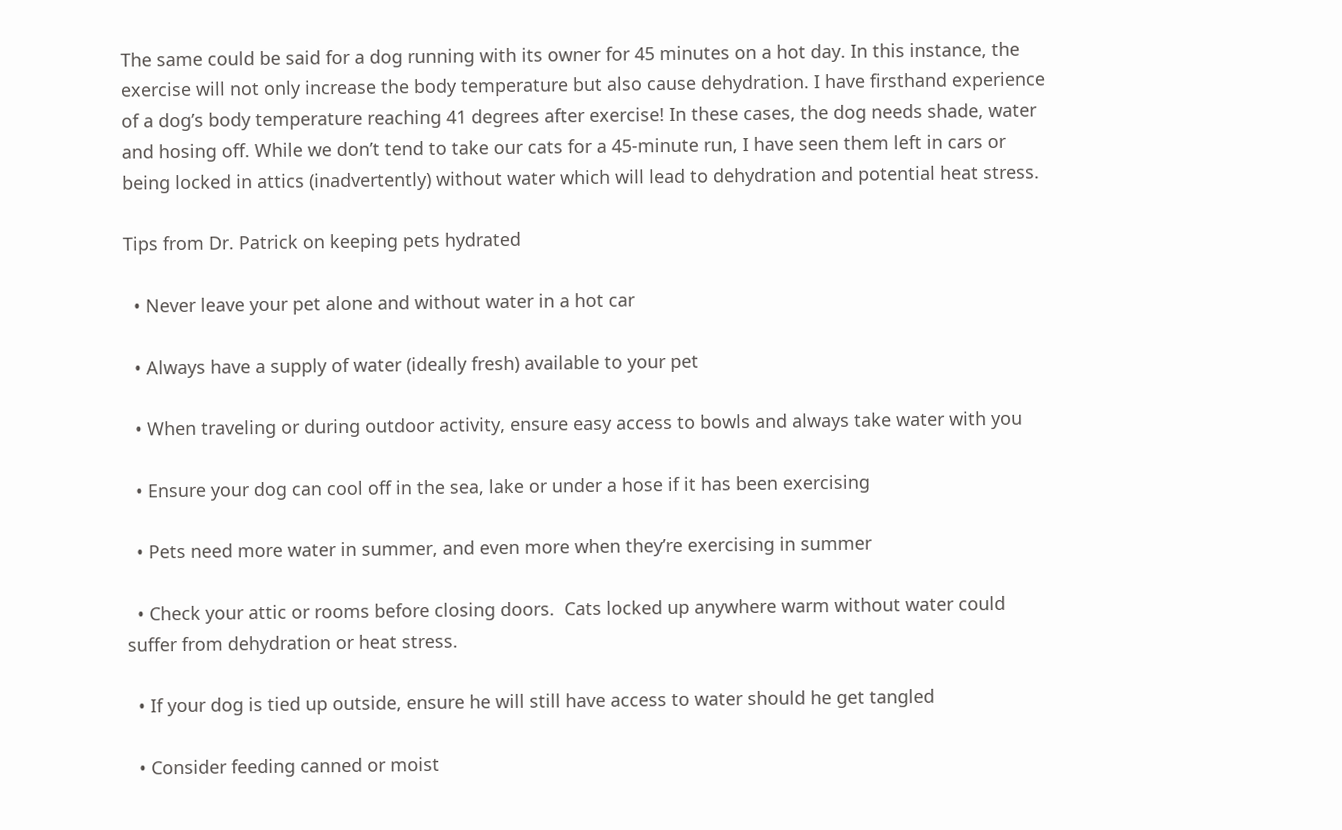The same could be said for a dog running with its owner for 45 minutes on a hot day. In this instance, the exercise will not only increase the body temperature but also cause dehydration. I have firsthand experience of a dog’s body temperature reaching 41 degrees after exercise! In these cases, the dog needs shade, water and hosing off. While we don’t tend to take our cats for a 45-minute run, I have seen them left in cars or being locked in attics (inadvertently) without water which will lead to dehydration and potential heat stress.

Tips from Dr. Patrick on keeping pets hydrated

  • Never leave your pet alone and without water in a hot car

  • Always have a supply of water (ideally fresh) available to your pet

  • When traveling or during outdoor activity, ensure easy access to bowls and always take water with you

  • Ensure your dog can cool off in the sea, lake or under a hose if it has been exercising

  • Pets need more water in summer, and even more when they’re exercising in summer

  • Check your attic or rooms before closing doors.  Cats locked up anywhere warm without water could suffer from dehydration or heat stress.

  • If your dog is tied up outside, ensure he will still have access to water should he get tangled

  • Consider feeding canned or moist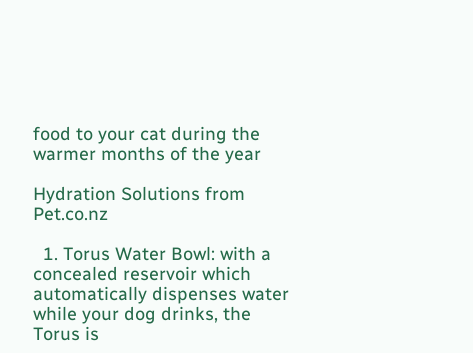food to your cat during the warmer months of the year

Hydration Solutions from Pet.co.nz

  1. Torus Water Bowl: with a concealed reservoir which automatically dispenses water while your dog drinks, the Torus is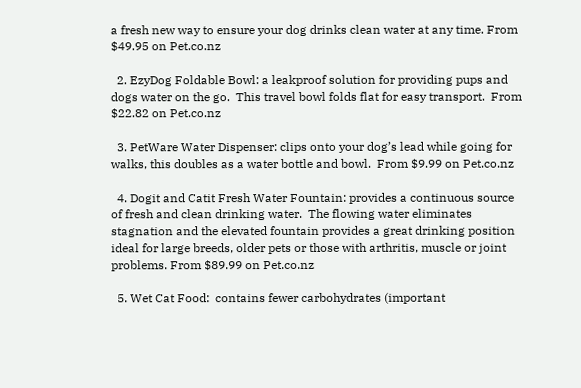a fresh new way to ensure your dog drinks clean water at any time. From $49.95 on Pet.co.nz

  2. EzyDog Foldable Bowl: a leakproof solution for providing pups and dogs water on the go.  This travel bowl folds flat for easy transport.  From $22.82 on Pet.co.nz

  3. PetWare Water Dispenser: clips onto your dog’s lead while going for walks, this doubles as a water bottle and bowl.  From $9.99 on Pet.co.nz

  4. Dogit and Catit Fresh Water Fountain: provides a continuous source of fresh and clean drinking water.  The flowing water eliminates stagnation and the elevated fountain provides a great drinking position ideal for large breeds, older pets or those with arthritis, muscle or joint problems. From $89.99 on Pet.co.nz

  5. Wet Cat Food:  contains fewer carbohydrates (important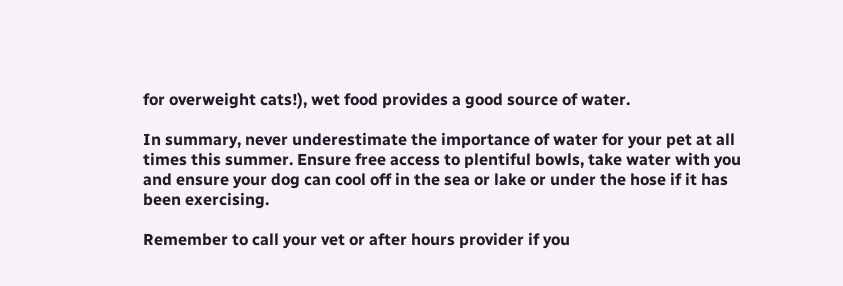for overweight cats!), wet food provides a good source of water.

In summary, never underestimate the importance of water for your pet at all times this summer. Ensure free access to plentiful bowls, take water with you and ensure your dog can cool off in the sea or lake or under the hose if it has been exercising.

Remember to call your vet or after hours provider if you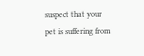suspect that your pet is suffering from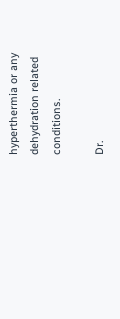hyperthermia or any dehydration related conditions.

Dr.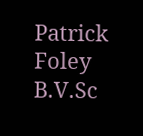Patrick Foley B.V.Sc